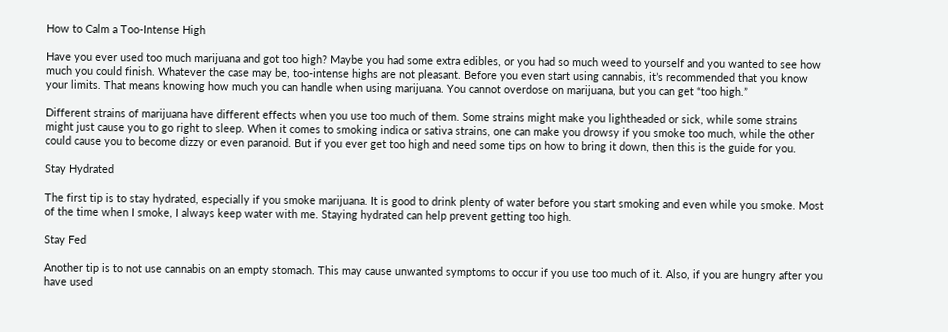How to Calm a Too-Intense High

Have you ever used too much marijuana and got too high? Maybe you had some extra edibles, or you had so much weed to yourself and you wanted to see how much you could finish. Whatever the case may be, too-intense highs are not pleasant. Before you even start using cannabis, it’s recommended that you know your limits. That means knowing how much you can handle when using marijuana. You cannot overdose on marijuana, but you can get “too high.”

Different strains of marijuana have different effects when you use too much of them. Some strains might make you lightheaded or sick, while some strains might just cause you to go right to sleep. When it comes to smoking indica or sativa strains, one can make you drowsy if you smoke too much, while the other could cause you to become dizzy or even paranoid. But if you ever get too high and need some tips on how to bring it down, then this is the guide for you.

Stay Hydrated

The first tip is to stay hydrated, especially if you smoke marijuana. It is good to drink plenty of water before you start smoking and even while you smoke. Most of the time when I smoke, I always keep water with me. Staying hydrated can help prevent getting too high.

Stay Fed

Another tip is to not use cannabis on an empty stomach. This may cause unwanted symptoms to occur if you use too much of it. Also, if you are hungry after you have used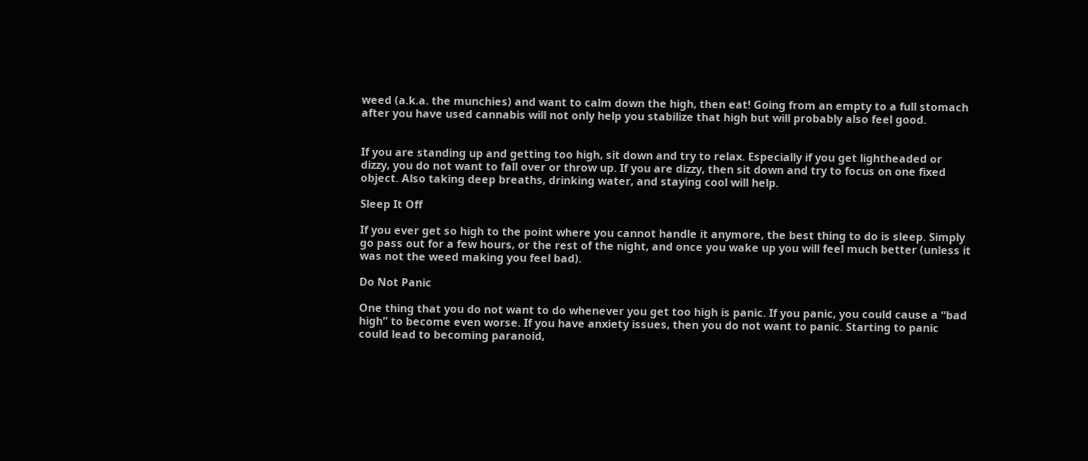weed (a.k.a. the munchies) and want to calm down the high, then eat! Going from an empty to a full stomach after you have used cannabis will not only help you stabilize that high but will probably also feel good.


If you are standing up and getting too high, sit down and try to relax. Especially if you get lightheaded or dizzy, you do not want to fall over or throw up. If you are dizzy, then sit down and try to focus on one fixed object. Also taking deep breaths, drinking water, and staying cool will help.

Sleep It Off

If you ever get so high to the point where you cannot handle it anymore, the best thing to do is sleep. Simply go pass out for a few hours, or the rest of the night, and once you wake up you will feel much better (unless it was not the weed making you feel bad).

Do Not Panic

One thing that you do not want to do whenever you get too high is panic. If you panic, you could cause a “bad high” to become even worse. If you have anxiety issues, then you do not want to panic. Starting to panic could lead to becoming paranoid,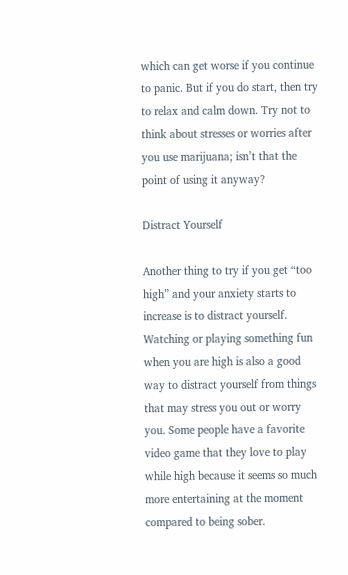which can get worse if you continue to panic. But if you do start, then try to relax and calm down. Try not to think about stresses or worries after you use marijuana; isn’t that the point of using it anyway?

Distract Yourself

Another thing to try if you get “too high” and your anxiety starts to increase is to distract yourself. Watching or playing something fun when you are high is also a good way to distract yourself from things that may stress you out or worry you. Some people have a favorite video game that they love to play while high because it seems so much more entertaining at the moment compared to being sober.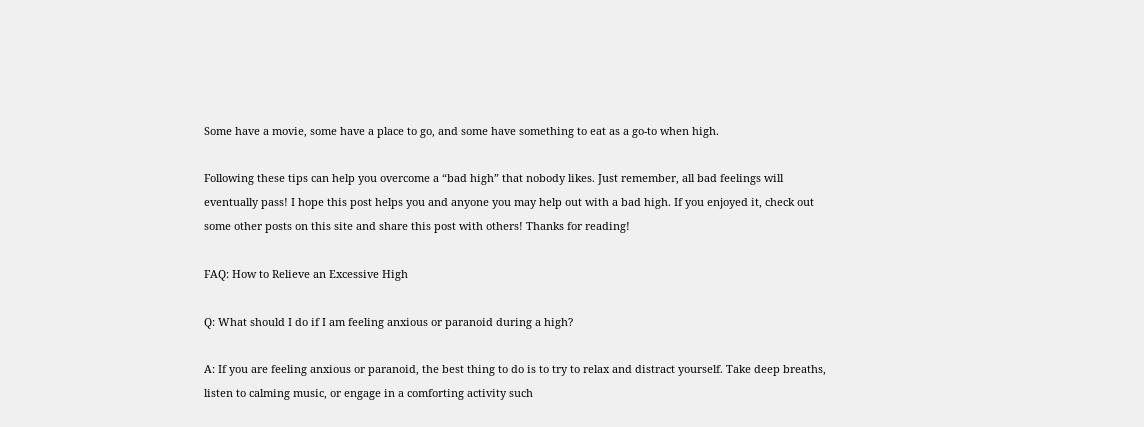Some have a movie, some have a place to go, and some have something to eat as a go-to when high.

Following these tips can help you overcome a “bad high” that nobody likes. Just remember, all bad feelings will eventually pass! I hope this post helps you and anyone you may help out with a bad high. If you enjoyed it, check out some other posts on this site and share this post with others! Thanks for reading!

FAQ: How to Relieve an Excessive High

Q: What should I do if I am feeling anxious or paranoid during a high?

A: If you are feeling anxious or paranoid, the best thing to do is to try to relax and distract yourself. Take deep breaths, listen to calming music, or engage in a comforting activity such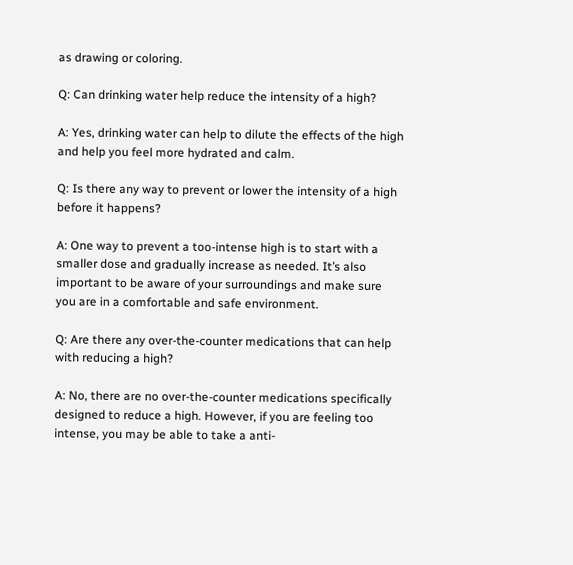as drawing or coloring.

Q: Can drinking water help reduce the intensity of a high?

A: Yes, drinking water can help to dilute the effects of the high and help you feel more hydrated and calm.

Q: Is there any way to prevent or lower the intensity of a high before it happens?

A: One way to prevent a too-intense high is to start with a smaller dose and gradually increase as needed. It’s also important to be aware of your surroundings and make sure you are in a comfortable and safe environment.

Q: Are there any over-the-counter medications that can help with reducing a high?

A: No, there are no over-the-counter medications specifically designed to reduce a high. However, if you are feeling too intense, you may be able to take a anti-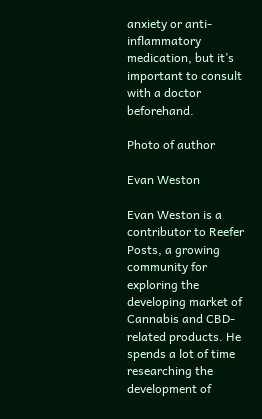anxiety or anti-inflammatory medication, but it’s important to consult with a doctor beforehand.

Photo of author

Evan Weston

Evan Weston is a contributor to Reefer Posts, a growing community for exploring the developing market of Cannabis and CBD-related products. He spends a lot of time researching the development of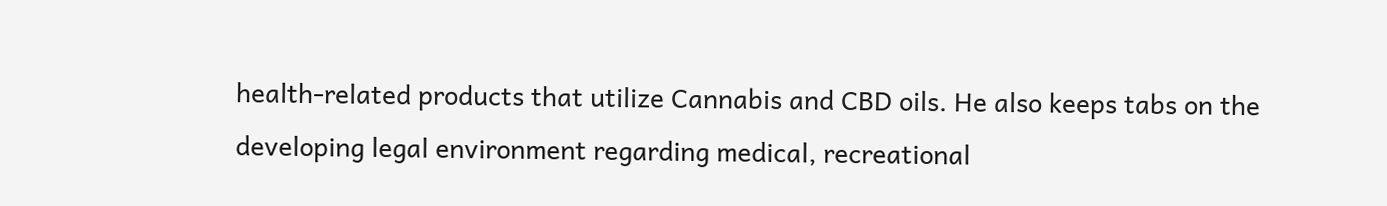health-related products that utilize Cannabis and CBD oils. He also keeps tabs on the developing legal environment regarding medical, recreational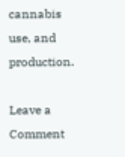cannabis use, and production.

Leave a Comment